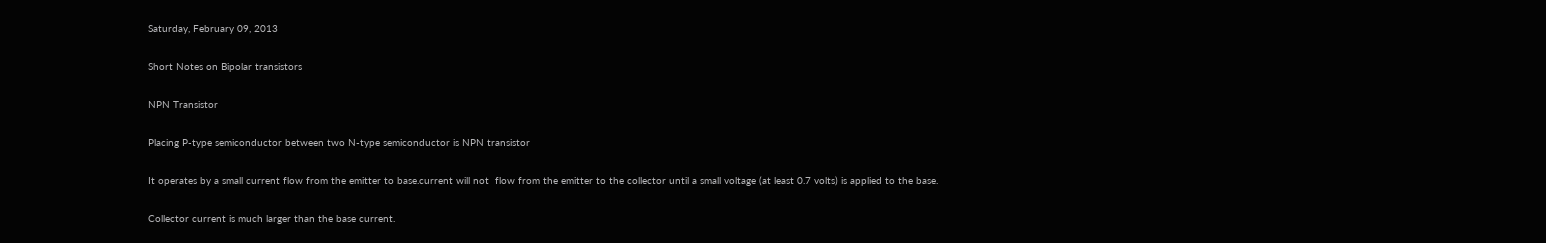Saturday, February 09, 2013

Short Notes on Bipolar transistors

NPN Transistor

Placing P-type semiconductor between two N-type semiconductor is NPN transistor

It operates by a small current flow from the emitter to base.current will not  flow from the emitter to the collector until a small voltage (at least 0.7 volts) is applied to the base.

Collector current is much larger than the base current.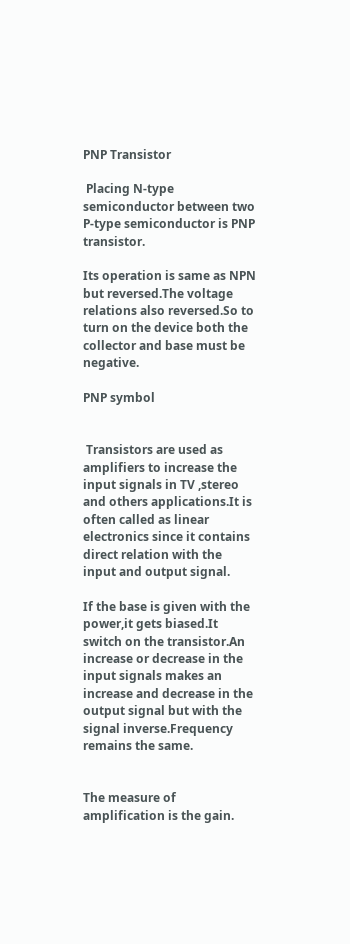PNP Transistor

 Placing N-type semiconductor between two P-type semiconductor is PNP transistor.

Its operation is same as NPN but reversed.The voltage relations also reversed.So to turn on the device both the collector and base must be negative.

PNP symbol


 Transistors are used as amplifiers to increase the input signals in TV ,stereo and others applications.It is often called as linear electronics since it contains direct relation with the input and output signal.

If the base is given with the power,it gets biased.It switch on the transistor.An increase or decrease in the input signals makes an increase and decrease in the output signal but with the signal inverse.Frequency remains the same.


The measure of amplification is the gain.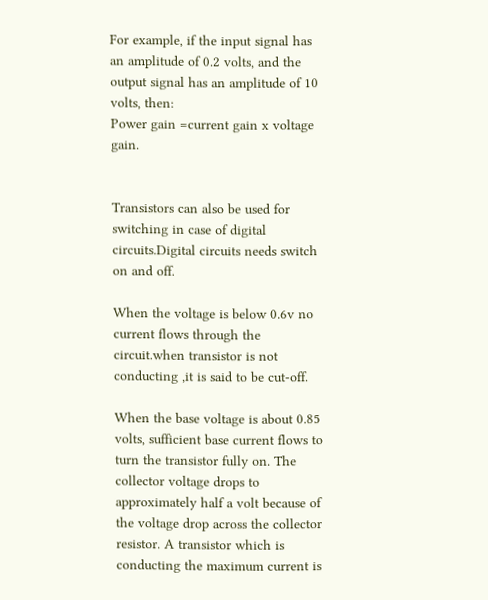For example, if the input signal has an amplitude of 0.2 volts, and the output signal has an amplitude of 10 volts, then:
Power gain =current gain x voltage gain.


Transistors can also be used for switching in case of digital circuits.Digital circuits needs switch on and off.

When the voltage is below 0.6v no current flows through the circuit.when transistor is not conducting ,it is said to be cut-off.

When the base voltage is about 0.85 volts, sufficient base current flows to turn the transistor fully on. The collector voltage drops to approximately half a volt because of the voltage drop across the collector resistor. A transistor which is conducting the maximum current is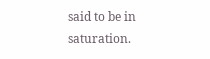said to be in saturation.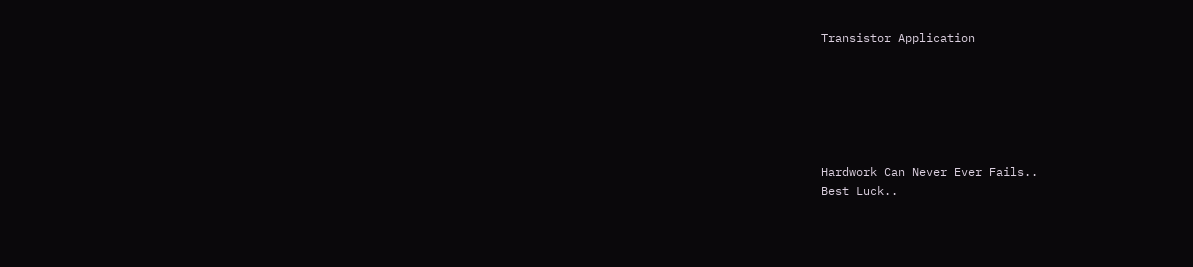Transistor Application






Hardwork Can Never Ever Fails..
Best Luck..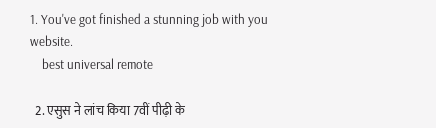1. You've got finished a stunning job with you website.
    best universal remote

  2. एसुस ने लांच किया 7वीं पीढ़ी के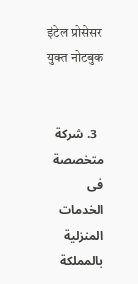इंटेल प्रोसेसर युक्त नोटबुक


  3. شركة متخصصة فى الخدمات المنزلية بالمملكة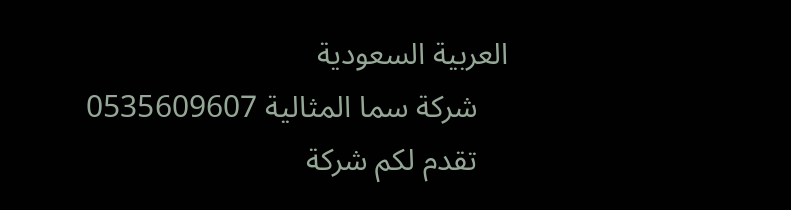العربية السعودية
    شركة سما المثالية 0535609607
    تقدم لكم شركة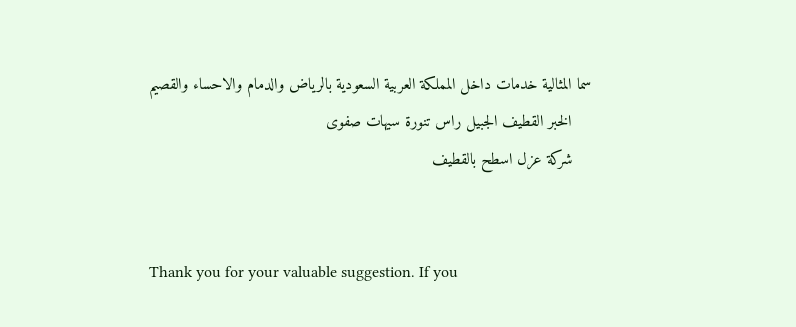سما المثالية خدمات داخل المملكة العربية السعودية بالرياض والدمام والاحساء والقصيم
    الخبر القطيف الجبيل راس تنورة سيهات صفوى
    شركة عزل اسطح بالقطيف


Thank you for your valuable suggestion. If you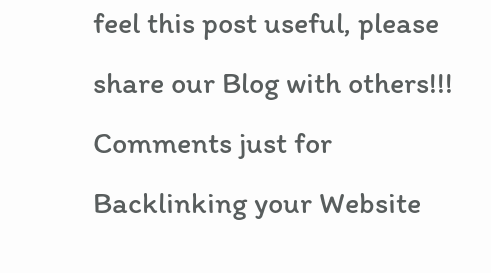feel this post useful, please share our Blog with others!!! Comments just for Backlinking your Website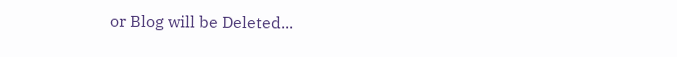or Blog will be Deleted...